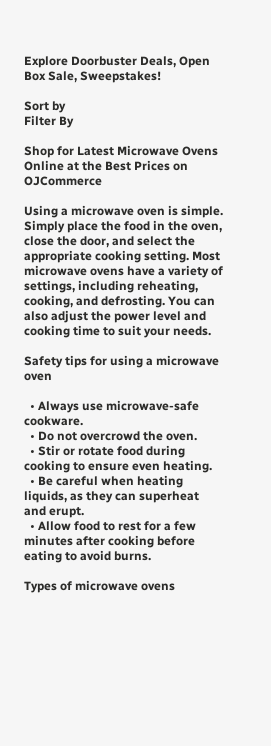Explore Doorbuster Deals, Open Box Sale, Sweepstakes!

Sort by
Filter By

Shop for Latest Microwave Ovens Online at the Best Prices on OJCommerce

Using a microwave oven is simple. Simply place the food in the oven, close the door, and select the appropriate cooking setting. Most microwave ovens have a variety of settings, including reheating, cooking, and defrosting. You can also adjust the power level and cooking time to suit your needs.

Safety tips for using a microwave oven

  • Always use microwave-safe cookware.
  • Do not overcrowd the oven.
  • Stir or rotate food during cooking to ensure even heating.
  • Be careful when heating liquids, as they can superheat and erupt.
  • Allow food to rest for a few minutes after cooking before eating to avoid burns.

Types of microwave ovens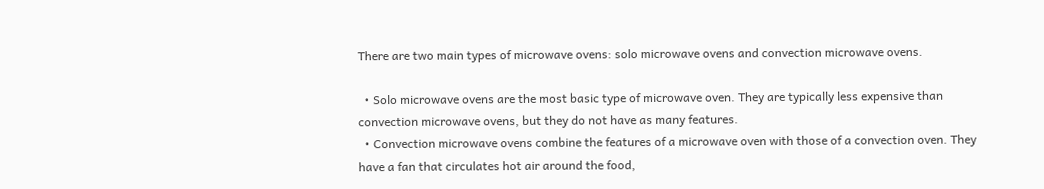There are two main types of microwave ovens: solo microwave ovens and convection microwave ovens.

  • Solo microwave ovens are the most basic type of microwave oven. They are typically less expensive than convection microwave ovens, but they do not have as many features.
  • Convection microwave ovens combine the features of a microwave oven with those of a convection oven. They have a fan that circulates hot air around the food,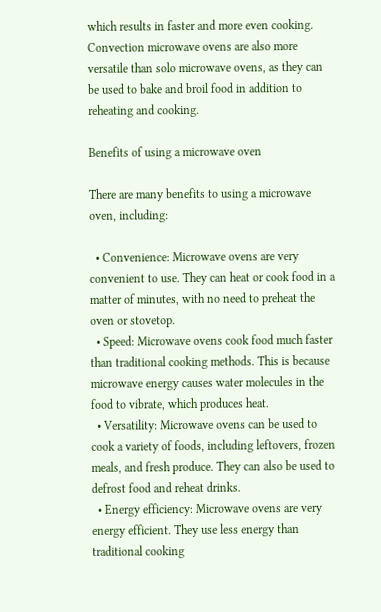which results in faster and more even cooking. Convection microwave ovens are also more versatile than solo microwave ovens, as they can be used to bake and broil food in addition to reheating and cooking.

Benefits of using a microwave oven

There are many benefits to using a microwave oven, including:

  • Convenience: Microwave ovens are very convenient to use. They can heat or cook food in a matter of minutes, with no need to preheat the oven or stovetop.
  • Speed: Microwave ovens cook food much faster than traditional cooking methods. This is because microwave energy causes water molecules in the food to vibrate, which produces heat.
  • Versatility: Microwave ovens can be used to cook a variety of foods, including leftovers, frozen meals, and fresh produce. They can also be used to defrost food and reheat drinks.
  • Energy efficiency: Microwave ovens are very energy efficient. They use less energy than traditional cooking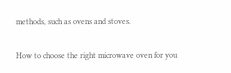methods, such as ovens and stoves.

How to choose the right microwave oven for you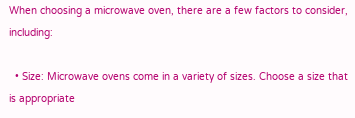When choosing a microwave oven, there are a few factors to consider, including:

  • Size: Microwave ovens come in a variety of sizes. Choose a size that is appropriate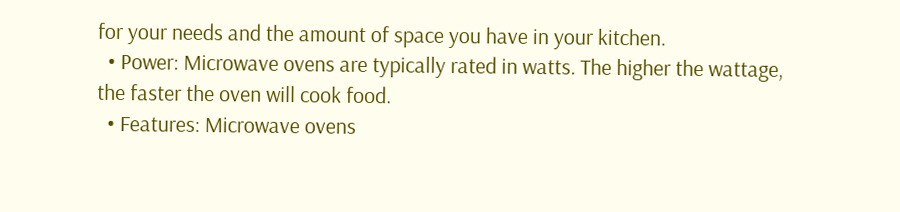for your needs and the amount of space you have in your kitchen.
  • Power: Microwave ovens are typically rated in watts. The higher the wattage, the faster the oven will cook food.
  • Features: Microwave ovens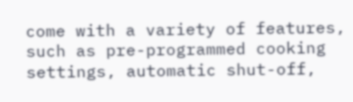come with a variety of features, such as pre-programmed cooking settings, automatic shut-off,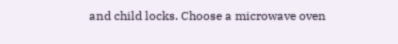and child locks. Choose a microwave oven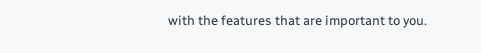with the features that are important to you.